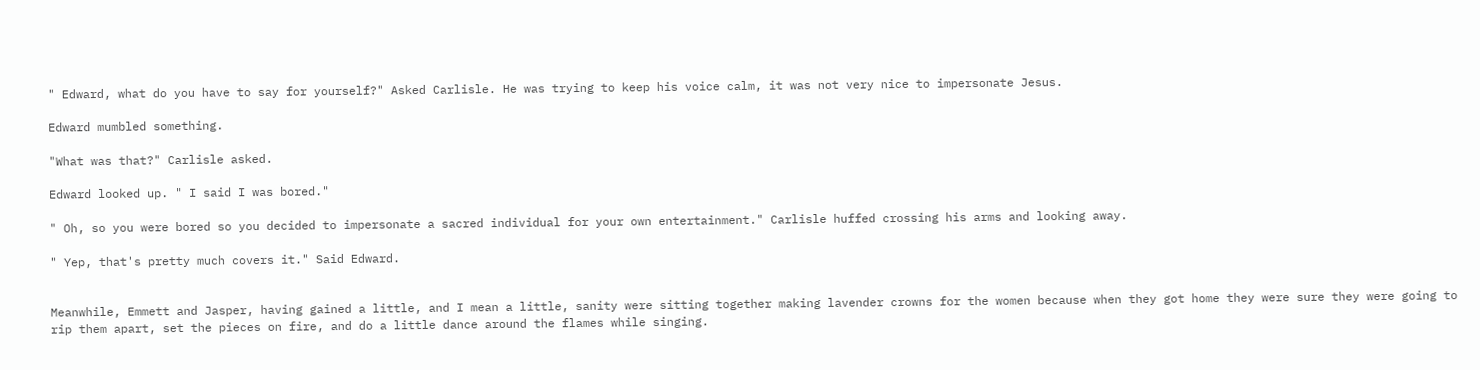" Edward, what do you have to say for yourself?" Asked Carlisle. He was trying to keep his voice calm, it was not very nice to impersonate Jesus.

Edward mumbled something.

"What was that?" Carlisle asked.

Edward looked up. " I said I was bored."

" Oh, so you were bored so you decided to impersonate a sacred individual for your own entertainment." Carlisle huffed crossing his arms and looking away.

" Yep, that's pretty much covers it." Said Edward.


Meanwhile, Emmett and Jasper, having gained a little, and I mean a little, sanity were sitting together making lavender crowns for the women because when they got home they were sure they were going to rip them apart, set the pieces on fire, and do a little dance around the flames while singing.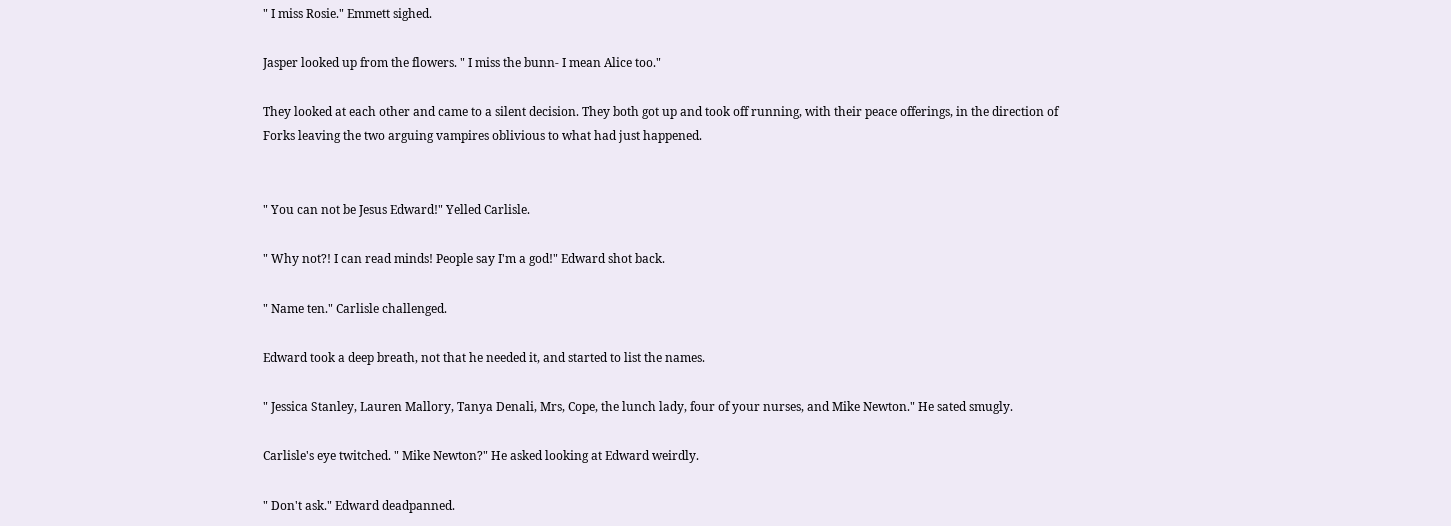" I miss Rosie." Emmett sighed.

Jasper looked up from the flowers. " I miss the bunn- I mean Alice too."

They looked at each other and came to a silent decision. They both got up and took off running, with their peace offerings, in the direction of Forks leaving the two arguing vampires oblivious to what had just happened.


" You can not be Jesus Edward!" Yelled Carlisle.

" Why not?! I can read minds! People say I'm a god!" Edward shot back.

" Name ten." Carlisle challenged.

Edward took a deep breath, not that he needed it, and started to list the names.

" Jessica Stanley, Lauren Mallory, Tanya Denali, Mrs, Cope, the lunch lady, four of your nurses, and Mike Newton." He sated smugly.

Carlisle's eye twitched. " Mike Newton?" He asked looking at Edward weirdly.

" Don't ask." Edward deadpanned.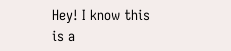Hey! I know this is a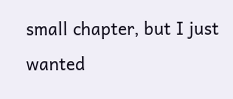small chapter, but I just wanted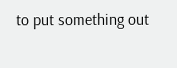to put something out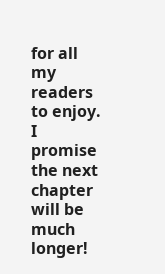for all my readers to enjoy. I promise the next chapter will be much longer!